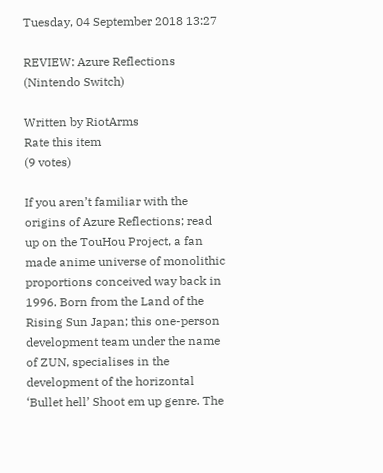Tuesday, 04 September 2018 13:27

REVIEW: Azure Reflections (Nintendo Switch)

Written by RiotArms
Rate this item
(9 votes)

If you aren’t familiar with the origins of Azure Reflections; read up on the TouHou Project, a fan made anime universe of monolithic proportions conceived way back in 1996. Born from the Land of the Rising Sun Japan; this one-person development team under the name of ZUN, specialises in the development of the horizontal ‘Bullet hell’ Shoot em up genre. The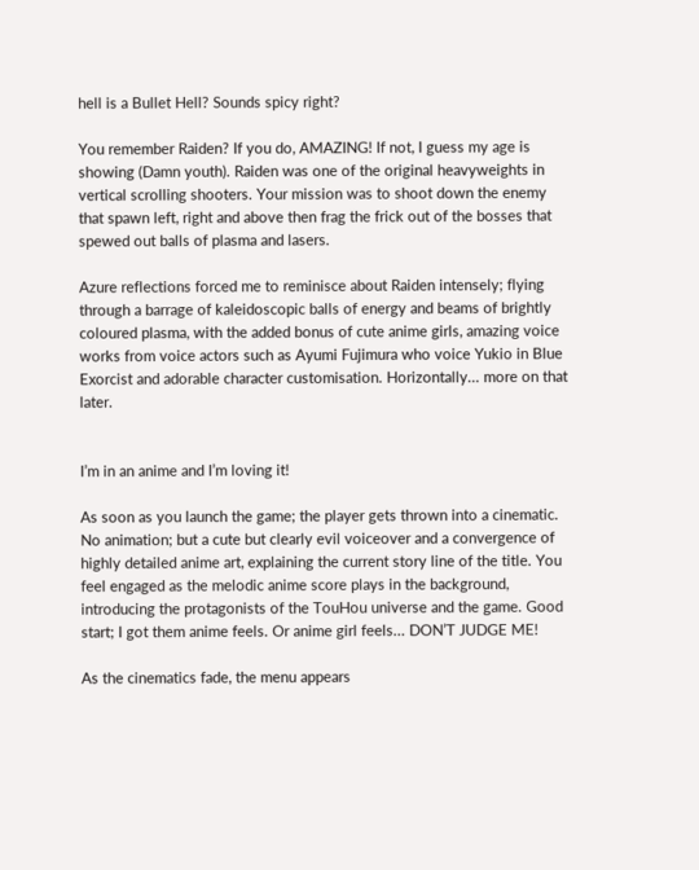hell is a Bullet Hell? Sounds spicy right?

You remember Raiden? If you do, AMAZING! If not, I guess my age is showing (Damn youth). Raiden was one of the original heavyweights in vertical scrolling shooters. Your mission was to shoot down the enemy that spawn left, right and above then frag the frick out of the bosses that spewed out balls of plasma and lasers.

Azure reflections forced me to reminisce about Raiden intensely; flying through a barrage of kaleidoscopic balls of energy and beams of brightly coloured plasma, with the added bonus of cute anime girls, amazing voice works from voice actors such as Ayumi Fujimura who voice Yukio in Blue Exorcist and adorable character customisation. Horizontally... more on that later.


I’m in an anime and I’m loving it!

As soon as you launch the game; the player gets thrown into a cinematic. No animation; but a cute but clearly evil voiceover and a convergence of highly detailed anime art, explaining the current story line of the title. You feel engaged as the melodic anime score plays in the background, introducing the protagonists of the TouHou universe and the game. Good start; I got them anime feels. Or anime girl feels... DON’T JUDGE ME!

As the cinematics fade, the menu appears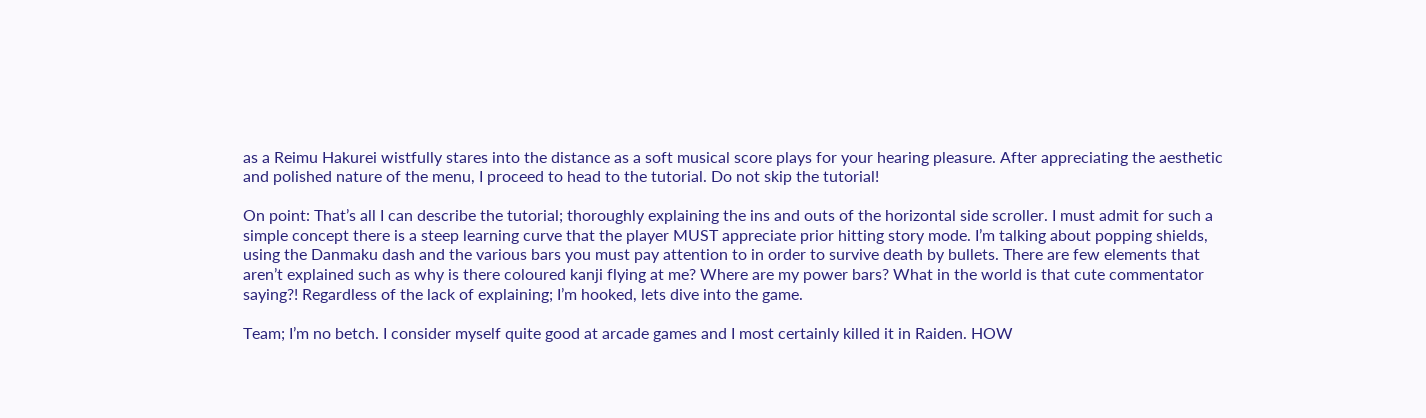as a Reimu Hakurei wistfully stares into the distance as a soft musical score plays for your hearing pleasure. After appreciating the aesthetic and polished nature of the menu, I proceed to head to the tutorial. Do not skip the tutorial!

On point: That’s all I can describe the tutorial; thoroughly explaining the ins and outs of the horizontal side scroller. I must admit for such a simple concept there is a steep learning curve that the player MUST appreciate prior hitting story mode. I’m talking about popping shields, using the Danmaku dash and the various bars you must pay attention to in order to survive death by bullets. There are few elements that aren’t explained such as why is there coloured kanji flying at me? Where are my power bars? What in the world is that cute commentator saying?! Regardless of the lack of explaining; I’m hooked, lets dive into the game.

Team; I’m no betch. I consider myself quite good at arcade games and I most certainly killed it in Raiden. HOW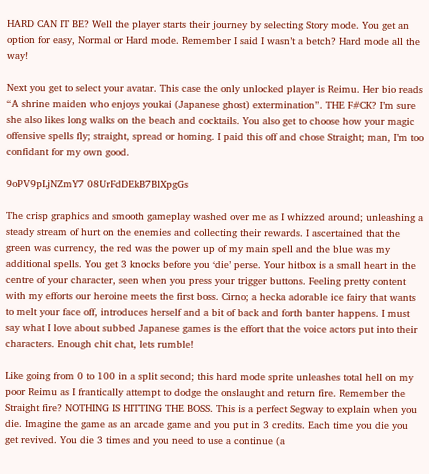HARD CAN IT BE? Well the player starts their journey by selecting Story mode. You get an option for easy, Normal or Hard mode. Remember I said I wasn’t a betch? Hard mode all the way!

Next you get to select your avatar. This case the only unlocked player is Reimu. Her bio reads “A shrine maiden who enjoys youkai (Japanese ghost) extermination”. THE F#CK? I’m sure she also likes long walks on the beach and cocktails. You also get to choose how your magic offensive spells fly; straight, spread or homing. I paid this off and chose Straight; man, I’m too confidant for my own good.

9oPV9pLjNZmY7 08UrFdDEkB7BlXpgGs

The crisp graphics and smooth gameplay washed over me as I whizzed around; unleashing a steady stream of hurt on the enemies and collecting their rewards. I ascertained that the green was currency, the red was the power up of my main spell and the blue was my additional spells. You get 3 knocks before you ‘die’ perse. Your hitbox is a small heart in the centre of your character, seen when you press your trigger buttons. Feeling pretty content with my efforts our heroine meets the first boss. Cirno; a hecka adorable ice fairy that wants to melt your face off, introduces herself and a bit of back and forth banter happens. I must say what I love about subbed Japanese games is the effort that the voice actors put into their characters. Enough chit chat, lets rumble!

Like going from 0 to 100 in a split second; this hard mode sprite unleashes total hell on my poor Reimu as I frantically attempt to dodge the onslaught and return fire. Remember the Straight fire? NOTHING IS HITTING THE BOSS. This is a perfect Segway to explain when you die. Imagine the game as an arcade game and you put in 3 credits. Each time you die you get revived. You die 3 times and you need to use a continue (a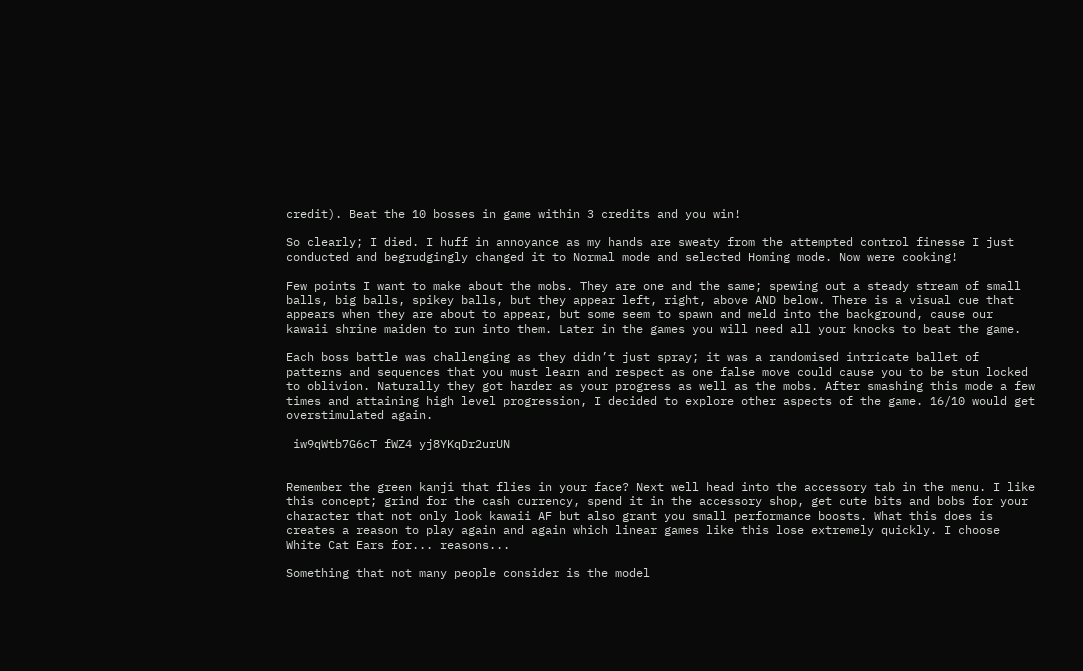credit). Beat the 10 bosses in game within 3 credits and you win!

So clearly; I died. I huff in annoyance as my hands are sweaty from the attempted control finesse I just conducted and begrudgingly changed it to Normal mode and selected Homing mode. Now were cooking!

Few points I want to make about the mobs. They are one and the same; spewing out a steady stream of small balls, big balls, spikey balls, but they appear left, right, above AND below. There is a visual cue that appears when they are about to appear, but some seem to spawn and meld into the background, cause our kawaii shrine maiden to run into them. Later in the games you will need all your knocks to beat the game.

Each boss battle was challenging as they didn’t just spray; it was a randomised intricate ballet of patterns and sequences that you must learn and respect as one false move could cause you to be stun locked to oblivion. Naturally they got harder as your progress as well as the mobs. After smashing this mode a few times and attaining high level progression, I decided to explore other aspects of the game. 16/10 would get overstimulated again.

 iw9qWtb7G6cT fWZ4 yj8YKqDr2urUN


Remember the green kanji that flies in your face? Next well head into the accessory tab in the menu. I like this concept; grind for the cash currency, spend it in the accessory shop, get cute bits and bobs for your character that not only look kawaii AF but also grant you small performance boosts. What this does is creates a reason to play again and again which linear games like this lose extremely quickly. I choose White Cat Ears for... reasons...

Something that not many people consider is the model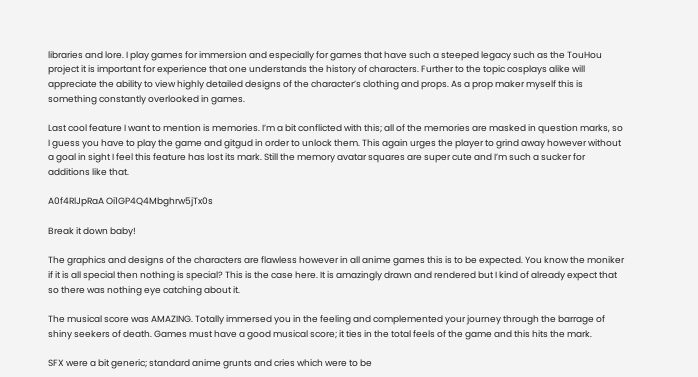libraries and lore. I play games for immersion and especially for games that have such a steeped legacy such as the TouHou project it is important for experience that one understands the history of characters. Further to the topic cosplays alike will appreciate the ability to view highly detailed designs of the character’s clothing and props. As a prop maker myself this is something constantly overlooked in games.

Last cool feature I want to mention is memories. I’m a bit conflicted with this; all of the memories are masked in question marks, so I guess you have to play the game and gitgud in order to unlock them. This again urges the player to grind away however without a goal in sight I feel this feature has lost its mark. Still the memory avatar squares are super cute and I’m such a sucker for additions like that.

A0f4RlJpRaA Oi1GP4Q4Mbghrw5jTx0s

Break it down baby!

The graphics and designs of the characters are flawless however in all anime games this is to be expected. You know the moniker if it is all special then nothing is special? This is the case here. It is amazingly drawn and rendered but I kind of already expect that so there was nothing eye catching about it.

The musical score was AMAZING. Totally immersed you in the feeling and complemented your journey through the barrage of shiny seekers of death. Games must have a good musical score; it ties in the total feels of the game and this hits the mark.

SFX were a bit generic; standard anime grunts and cries which were to be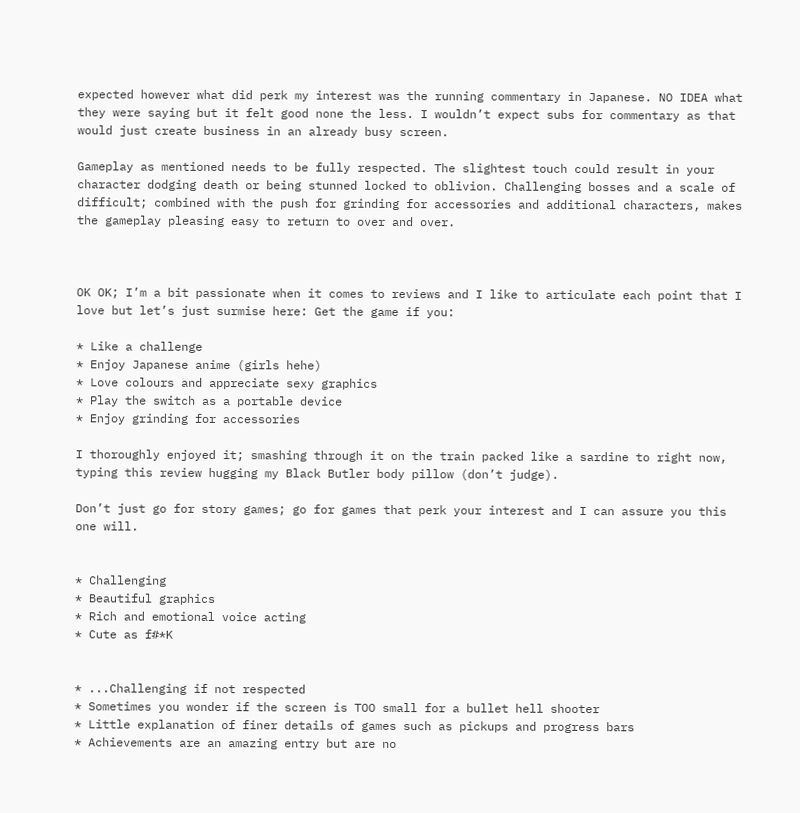expected however what did perk my interest was the running commentary in Japanese. NO IDEA what they were saying but it felt good none the less. I wouldn’t expect subs for commentary as that would just create business in an already busy screen.

Gameplay as mentioned needs to be fully respected. The slightest touch could result in your character dodging death or being stunned locked to oblivion. Challenging bosses and a scale of difficult; combined with the push for grinding for accessories and additional characters, makes the gameplay pleasing easy to return to over and over.



OK OK; I’m a bit passionate when it comes to reviews and I like to articulate each point that I love but let’s just surmise here: Get the game if you:

* Like a challenge
* Enjoy Japanese anime (girls hehe)
* Love colours and appreciate sexy graphics
* Play the switch as a portable device
* Enjoy grinding for accessories

I thoroughly enjoyed it; smashing through it on the train packed like a sardine to right now, typing this review hugging my Black Butler body pillow (don’t judge).

Don’t just go for story games; go for games that perk your interest and I can assure you this one will.


* Challenging
* Beautiful graphics
* Rich and emotional voice acting
* Cute as f#*K


* ...Challenging if not respected
* Sometimes you wonder if the screen is TOO small for a bullet hell shooter
* Little explanation of finer details of games such as pickups and progress bars
* Achievements are an amazing entry but are no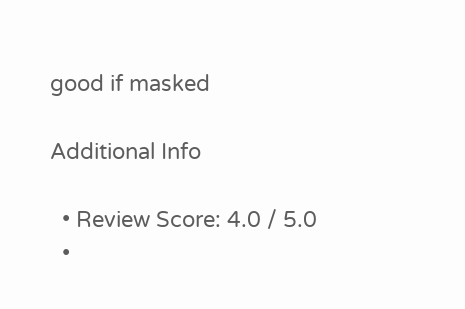good if masked

Additional Info

  • Review Score: 4.0 / 5.0
  •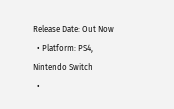Release Date: Out Now
  • Platform: PS4, Nintendo Switch
  •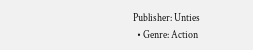Publisher: Unties
  • Genre: Action